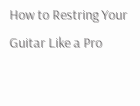How to Restring Your Guitar Like a Pro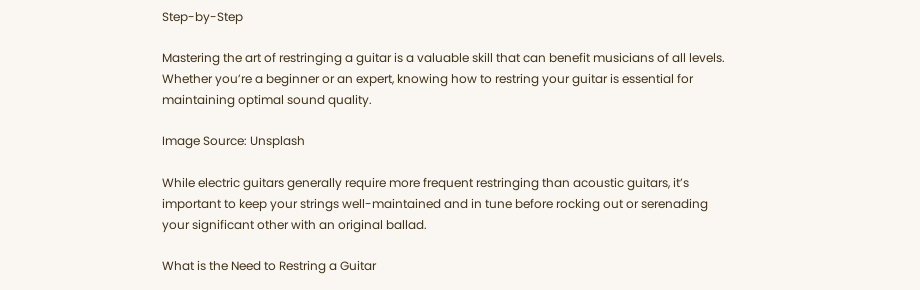Step-by-Step

Mastering the art of restringing a guitar is a valuable skill that can benefit musicians of all levels. Whether you’re a beginner or an expert, knowing how to restring your guitar is essential for maintaining optimal sound quality.

Image Source: Unsplash

While electric guitars generally require more frequent restringing than acoustic guitars, it’s important to keep your strings well-maintained and in tune before rocking out or serenading your significant other with an original ballad.

What is the Need to Restring a Guitar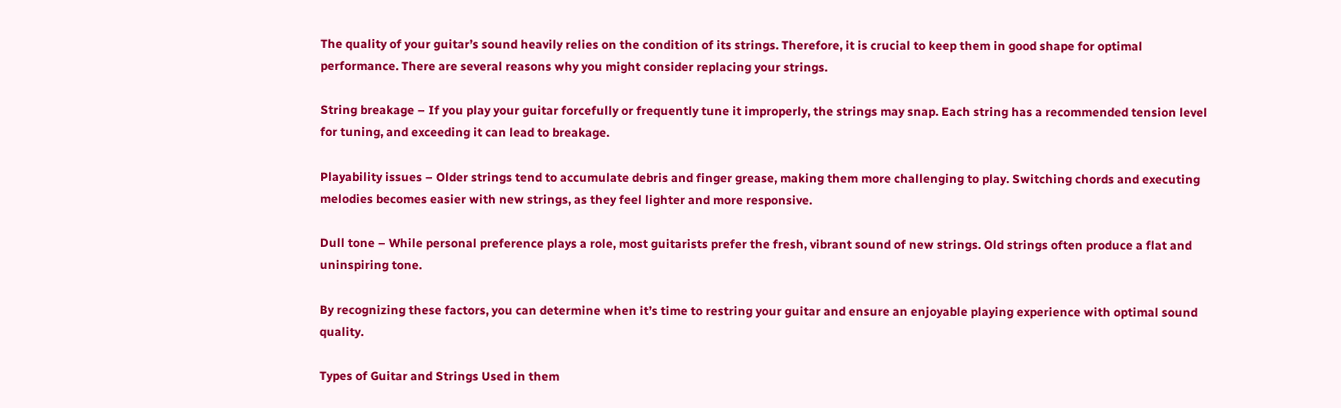The quality of your guitar’s sound heavily relies on the condition of its strings. Therefore, it is crucial to keep them in good shape for optimal performance. There are several reasons why you might consider replacing your strings.

String breakage – If you play your guitar forcefully or frequently tune it improperly, the strings may snap. Each string has a recommended tension level for tuning, and exceeding it can lead to breakage.

Playability issues – Older strings tend to accumulate debris and finger grease, making them more challenging to play. Switching chords and executing melodies becomes easier with new strings, as they feel lighter and more responsive.

Dull tone – While personal preference plays a role, most guitarists prefer the fresh, vibrant sound of new strings. Old strings often produce a flat and uninspiring tone.

By recognizing these factors, you can determine when it’s time to restring your guitar and ensure an enjoyable playing experience with optimal sound quality.

Types of Guitar and Strings Used in them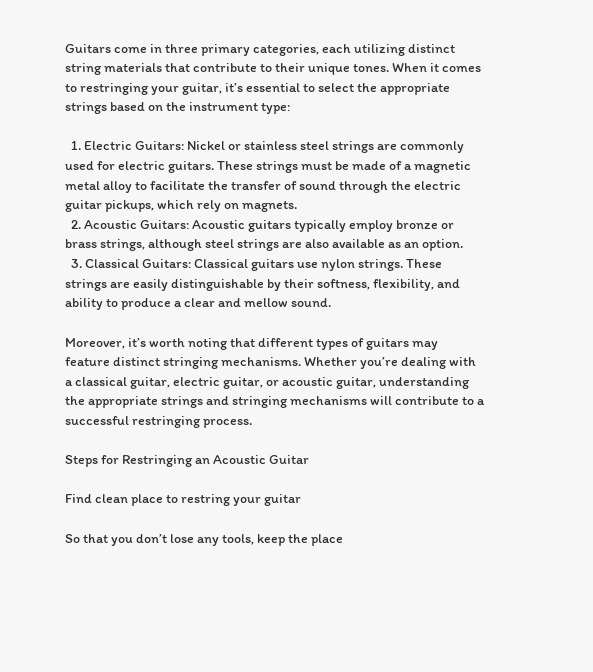Guitars come in three primary categories, each utilizing distinct string materials that contribute to their unique tones. When it comes to restringing your guitar, it’s essential to select the appropriate strings based on the instrument type:

  1. Electric Guitars: Nickel or stainless steel strings are commonly used for electric guitars. These strings must be made of a magnetic metal alloy to facilitate the transfer of sound through the electric guitar pickups, which rely on magnets.
  2. Acoustic Guitars: Acoustic guitars typically employ bronze or brass strings, although steel strings are also available as an option.
  3. Classical Guitars: Classical guitars use nylon strings. These strings are easily distinguishable by their softness, flexibility, and ability to produce a clear and mellow sound.

Moreover, it’s worth noting that different types of guitars may feature distinct stringing mechanisms. Whether you’re dealing with a classical guitar, electric guitar, or acoustic guitar, understanding the appropriate strings and stringing mechanisms will contribute to a successful restringing process.

Steps for Restringing an Acoustic Guitar

Find clean place to restring your guitar

So that you don’t lose any tools, keep the place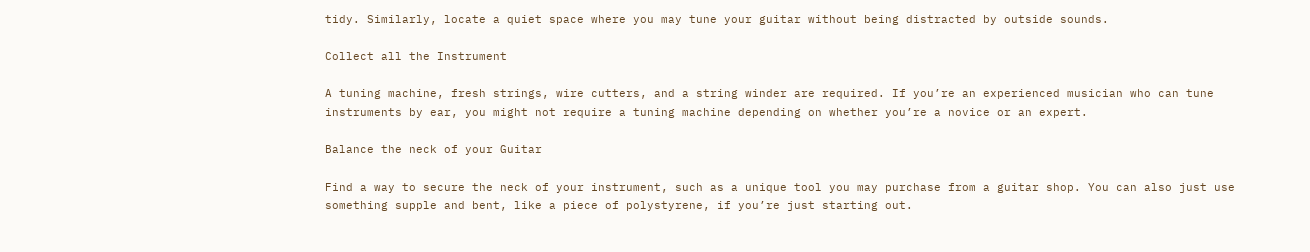tidy. Similarly, locate a quiet space where you may tune your guitar without being distracted by outside sounds.

Collect all the Instrument

A tuning machine, fresh strings, wire cutters, and a string winder are required. If you’re an experienced musician who can tune instruments by ear, you might not require a tuning machine depending on whether you’re a novice or an expert.

Balance the neck of your Guitar

Find a way to secure the neck of your instrument, such as a unique tool you may purchase from a guitar shop. You can also just use something supple and bent, like a piece of polystyrene, if you’re just starting out.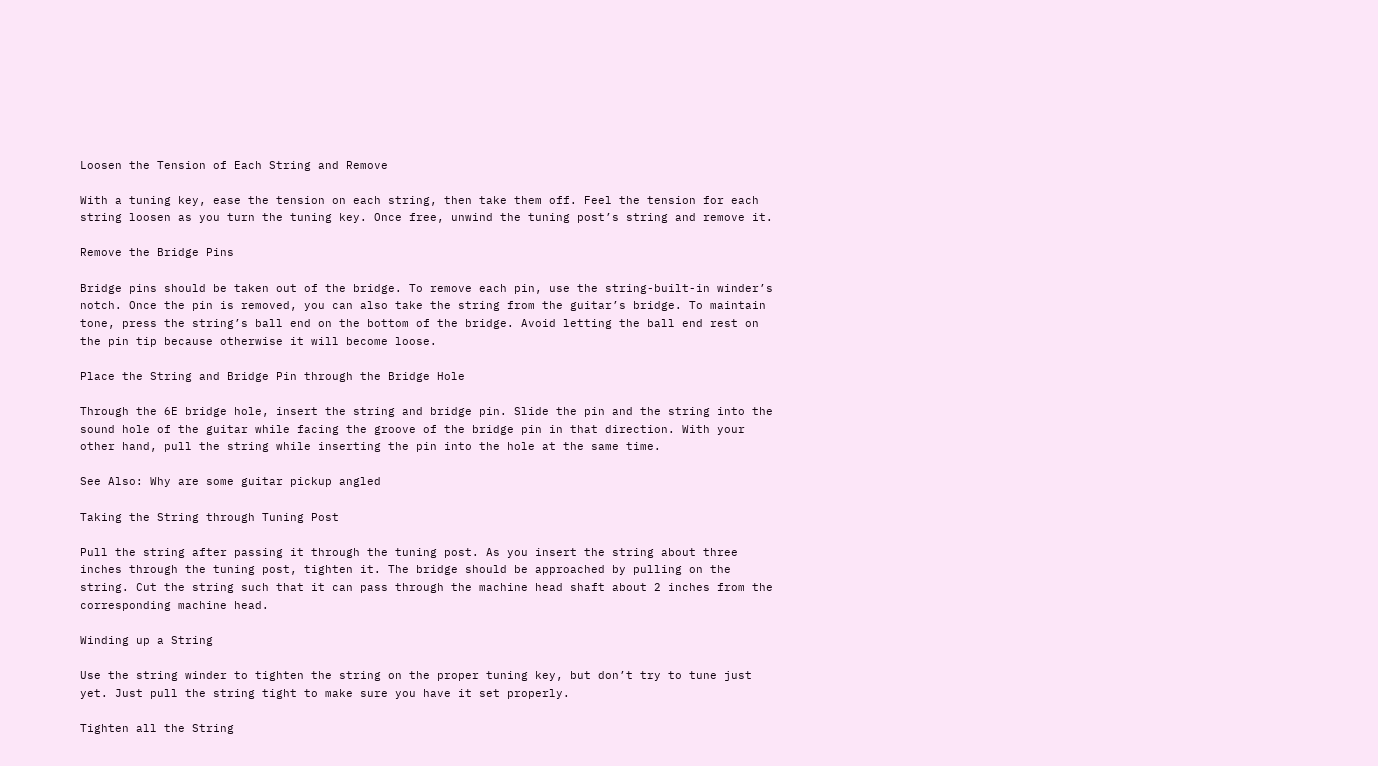Loosen the Tension of Each String and Remove

With a tuning key, ease the tension on each string, then take them off. Feel the tension for each string loosen as you turn the tuning key. Once free, unwind the tuning post’s string and remove it.

Remove the Bridge Pins

Bridge pins should be taken out of the bridge. To remove each pin, use the string-built-in winder’s notch. Once the pin is removed, you can also take the string from the guitar’s bridge. To maintain tone, press the string’s ball end on the bottom of the bridge. Avoid letting the ball end rest on the pin tip because otherwise it will become loose.

Place the String and Bridge Pin through the Bridge Hole

Through the 6E bridge hole, insert the string and bridge pin. Slide the pin and the string into the sound hole of the guitar while facing the groove of the bridge pin in that direction. With your other hand, pull the string while inserting the pin into the hole at the same time.

See Also: Why are some guitar pickup angled

Taking the String through Tuning Post

Pull the string after passing it through the tuning post. As you insert the string about three inches through the tuning post, tighten it. The bridge should be approached by pulling on the string. Cut the string such that it can pass through the machine head shaft about 2 inches from the corresponding machine head.

Winding up a String

Use the string winder to tighten the string on the proper tuning key, but don’t try to tune just yet. Just pull the string tight to make sure you have it set properly.

Tighten all the String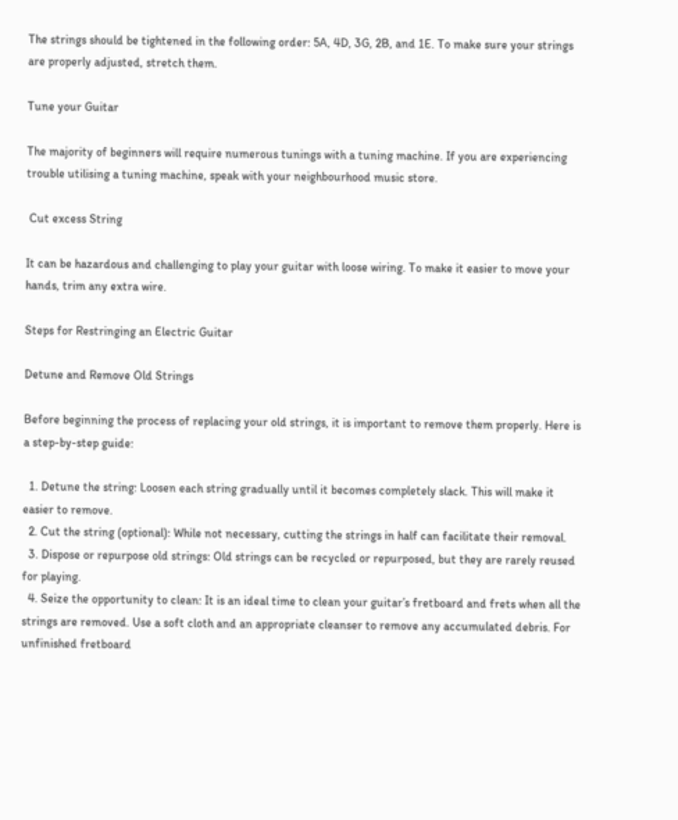The strings should be tightened in the following order: 5A, 4D, 3G, 2B, and 1E. To make sure your strings are properly adjusted, stretch them.

Tune your Guitar

The majority of beginners will require numerous tunings with a tuning machine. If you are experiencing trouble utilising a tuning machine, speak with your neighbourhood music store.

 Cut excess String

It can be hazardous and challenging to play your guitar with loose wiring. To make it easier to move your hands, trim any extra wire.

Steps for Restringing an Electric Guitar

Detune and Remove Old Strings

Before beginning the process of replacing your old strings, it is important to remove them properly. Here is a step-by-step guide:

  1. Detune the string: Loosen each string gradually until it becomes completely slack. This will make it easier to remove.
  2. Cut the string (optional): While not necessary, cutting the strings in half can facilitate their removal.
  3. Dispose or repurpose old strings: Old strings can be recycled or repurposed, but they are rarely reused for playing.
  4. Seize the opportunity to clean: It is an ideal time to clean your guitar’s fretboard and frets when all the strings are removed. Use a soft cloth and an appropriate cleanser to remove any accumulated debris. For unfinished fretboard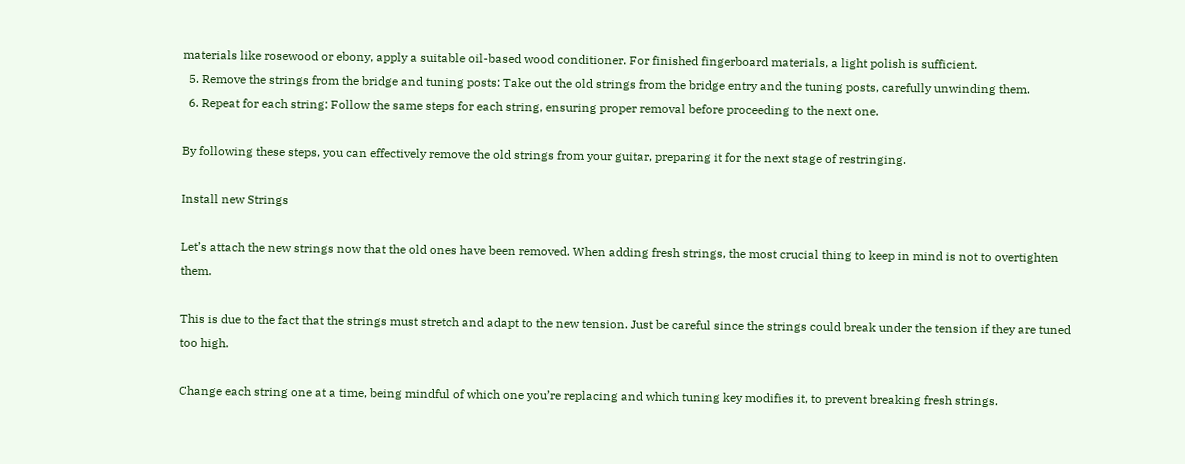materials like rosewood or ebony, apply a suitable oil-based wood conditioner. For finished fingerboard materials, a light polish is sufficient.
  5. Remove the strings from the bridge and tuning posts: Take out the old strings from the bridge entry and the tuning posts, carefully unwinding them.
  6. Repeat for each string: Follow the same steps for each string, ensuring proper removal before proceeding to the next one.

By following these steps, you can effectively remove the old strings from your guitar, preparing it for the next stage of restringing.

Install new Strings

Let’s attach the new strings now that the old ones have been removed. When adding fresh strings, the most crucial thing to keep in mind is not to overtighten them.

This is due to the fact that the strings must stretch and adapt to the new tension. Just be careful since the strings could break under the tension if they are tuned too high.

Change each string one at a time, being mindful of which one you’re replacing and which tuning key modifies it, to prevent breaking fresh strings.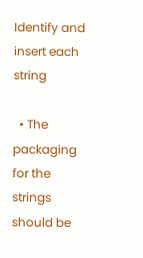Identify and insert each string

  • The packaging for the strings should be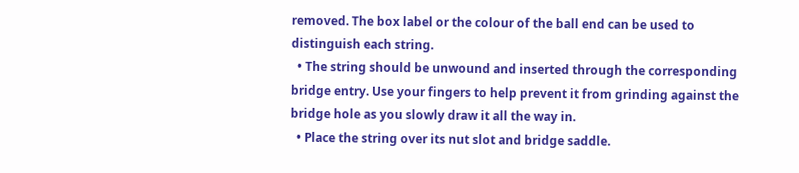removed. The box label or the colour of the ball end can be used to distinguish each string.
  • The string should be unwound and inserted through the corresponding bridge entry. Use your fingers to help prevent it from grinding against the bridge hole as you slowly draw it all the way in.
  • Place the string over its nut slot and bridge saddle.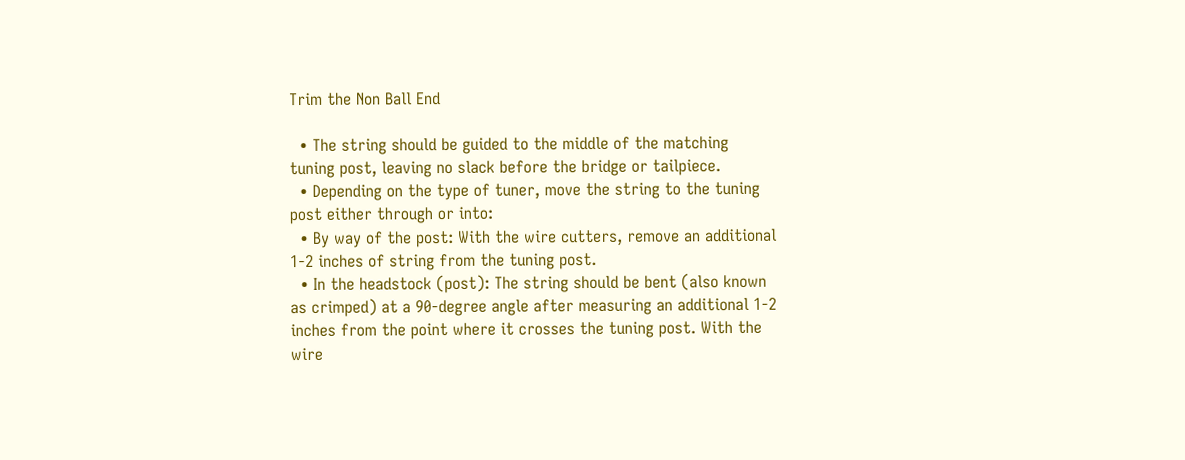Trim the Non Ball End

  • The string should be guided to the middle of the matching tuning post, leaving no slack before the bridge or tailpiece.
  • Depending on the type of tuner, move the string to the tuning post either through or into:
  • By way of the post: With the wire cutters, remove an additional 1-2 inches of string from the tuning post.
  • In the headstock (post): The string should be bent (also known as crimped) at a 90-degree angle after measuring an additional 1-2 inches from the point where it crosses the tuning post. With the wire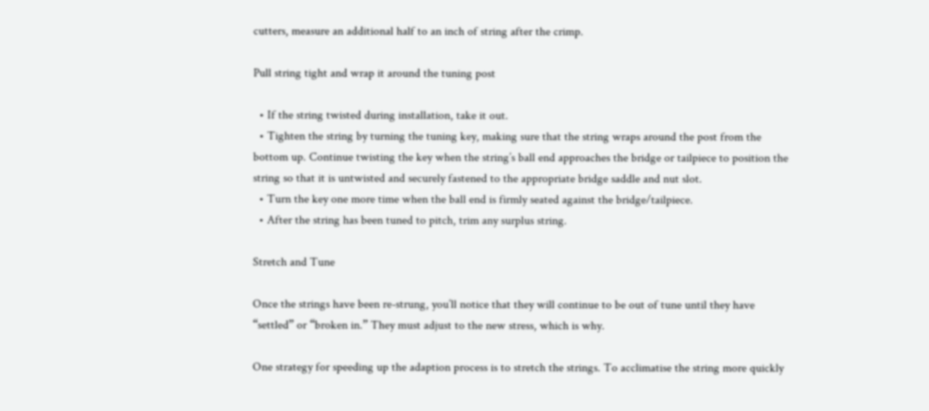cutters, measure an additional half to an inch of string after the crimp.

Pull string tight and wrap it around the tuning post

  • If the string twisted during installation, take it out.
  • Tighten the string by turning the tuning key, making sure that the string wraps around the post from the bottom up. Continue twisting the key when the string’s ball end approaches the bridge or tailpiece to position the string so that it is untwisted and securely fastened to the appropriate bridge saddle and nut slot.
  • Turn the key one more time when the ball end is firmly seated against the bridge/tailpiece.
  • After the string has been tuned to pitch, trim any surplus string.

Stretch and Tune

Once the strings have been re-strung, you’ll notice that they will continue to be out of tune until they have “settled” or “broken in.” They must adjust to the new stress, which is why.

One strategy for speeding up the adaption process is to stretch the strings. To acclimatise the string more quickly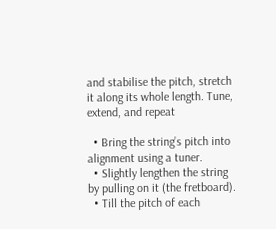and stabilise the pitch, stretch it along its whole length. Tune, extend, and repeat

  • Bring the string’s pitch into alignment using a tuner.
  • Slightly lengthen the string by pulling on it (the fretboard).
  • Till the pitch of each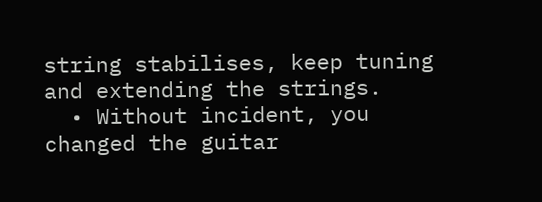string stabilises, keep tuning and extending the strings.
  • Without incident, you changed the guitar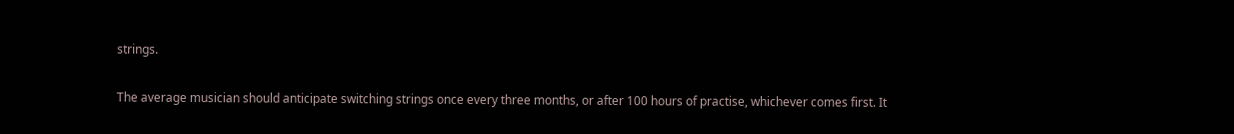strings.


The average musician should anticipate switching strings once every three months, or after 100 hours of practise, whichever comes first. It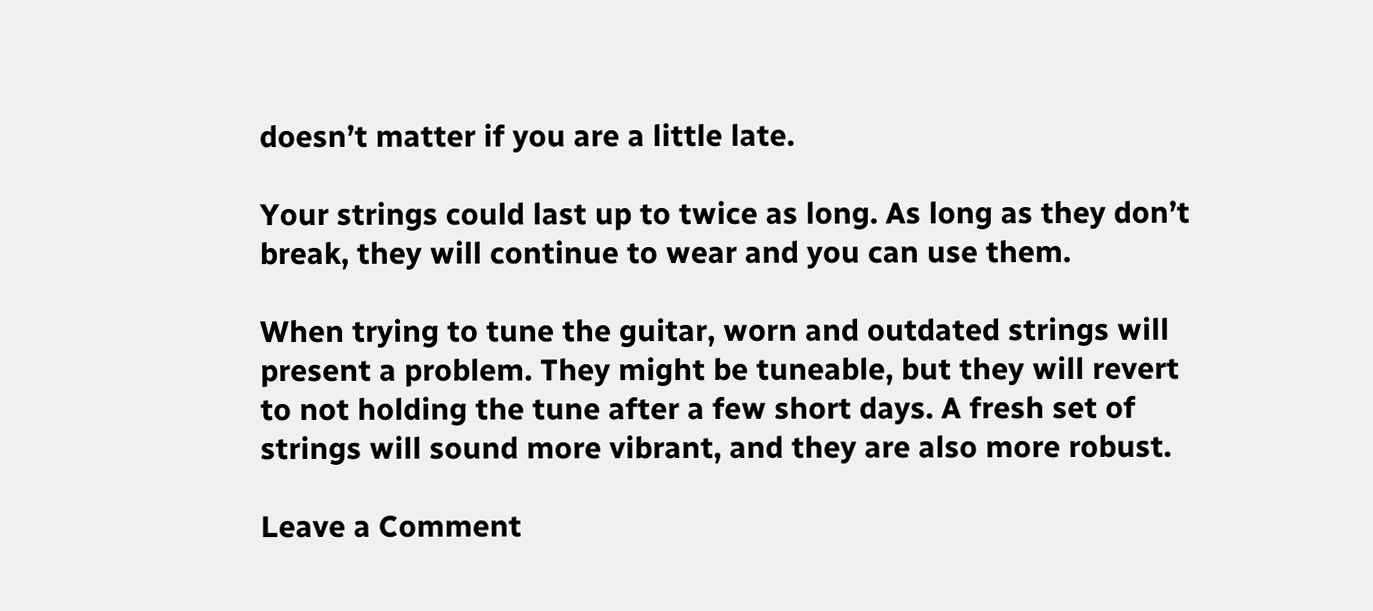doesn’t matter if you are a little late.

Your strings could last up to twice as long. As long as they don’t break, they will continue to wear and you can use them.

When trying to tune the guitar, worn and outdated strings will present a problem. They might be tuneable, but they will revert to not holding the tune after a few short days. A fresh set of strings will sound more vibrant, and they are also more robust.

Leave a Comment